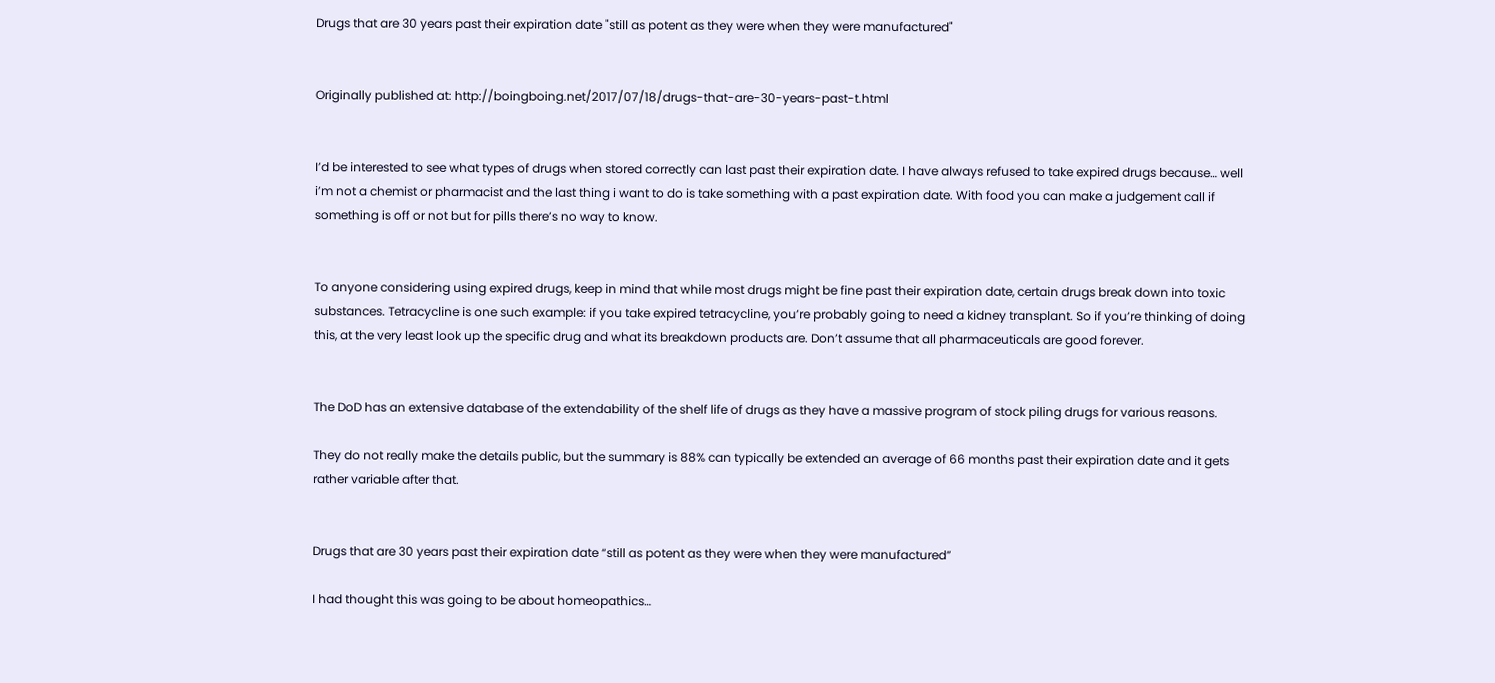Drugs that are 30 years past their expiration date "still as potent as they were when they were manufactured"


Originally published at: http://boingboing.net/2017/07/18/drugs-that-are-30-years-past-t.html


I’d be interested to see what types of drugs when stored correctly can last past their expiration date. I have always refused to take expired drugs because… well i’m not a chemist or pharmacist and the last thing i want to do is take something with a past expiration date. With food you can make a judgement call if something is off or not but for pills there’s no way to know.


To anyone considering using expired drugs, keep in mind that while most drugs might be fine past their expiration date, certain drugs break down into toxic substances. Tetracycline is one such example: if you take expired tetracycline, you’re probably going to need a kidney transplant. So if you’re thinking of doing this, at the very least look up the specific drug and what its breakdown products are. Don’t assume that all pharmaceuticals are good forever.


The DoD has an extensive database of the extendability of the shelf life of drugs as they have a massive program of stock piling drugs for various reasons.

They do not really make the details public, but the summary is 88% can typically be extended an average of 66 months past their expiration date and it gets rather variable after that.


Drugs that are 30 years past their expiration date “still as potent as they were when they were manufactured”

I had thought this was going to be about homeopathics…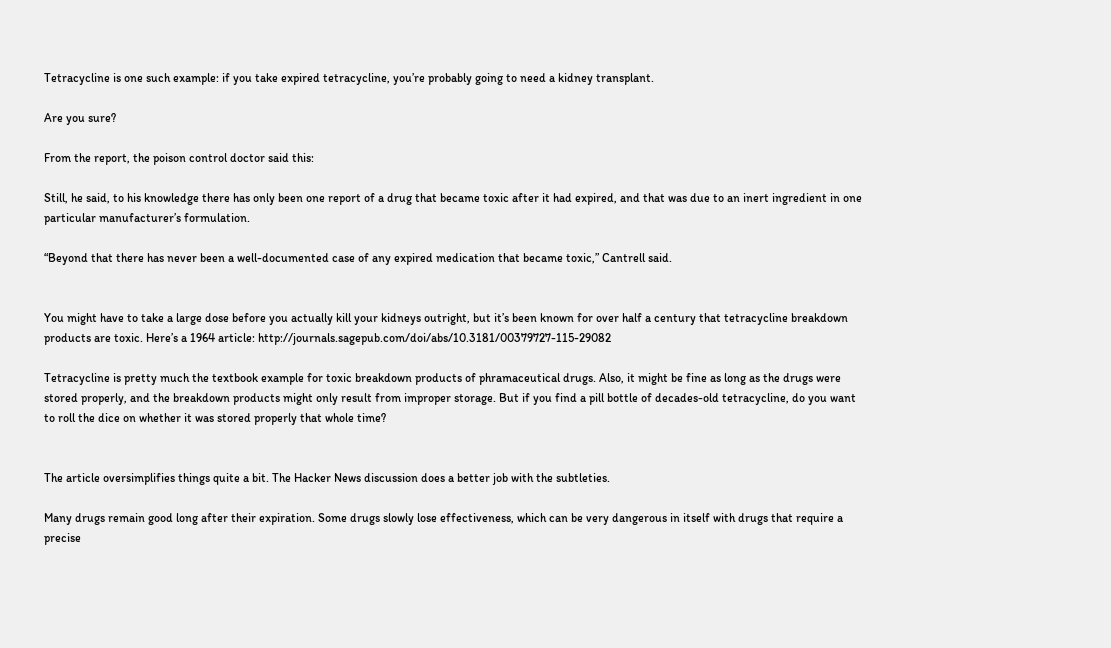Tetracycline is one such example: if you take expired tetracycline, you’re probably going to need a kidney transplant.

Are you sure?

From the report, the poison control doctor said this:

Still, he said, to his knowledge there has only been one report of a drug that became toxic after it had expired, and that was due to an inert ingredient in one particular manufacturer’s formulation.

“Beyond that there has never been a well-documented case of any expired medication that became toxic,” Cantrell said.


You might have to take a large dose before you actually kill your kidneys outright, but it’s been known for over half a century that tetracycline breakdown products are toxic. Here’s a 1964 article: http://journals.sagepub.com/doi/abs/10.3181/00379727-115-29082

Tetracycline is pretty much the textbook example for toxic breakdown products of phramaceutical drugs. Also, it might be fine as long as the drugs were stored properly, and the breakdown products might only result from improper storage. But if you find a pill bottle of decades-old tetracycline, do you want to roll the dice on whether it was stored properly that whole time?


The article oversimplifies things quite a bit. The Hacker News discussion does a better job with the subtleties.

Many drugs remain good long after their expiration. Some drugs slowly lose effectiveness, which can be very dangerous in itself with drugs that require a precise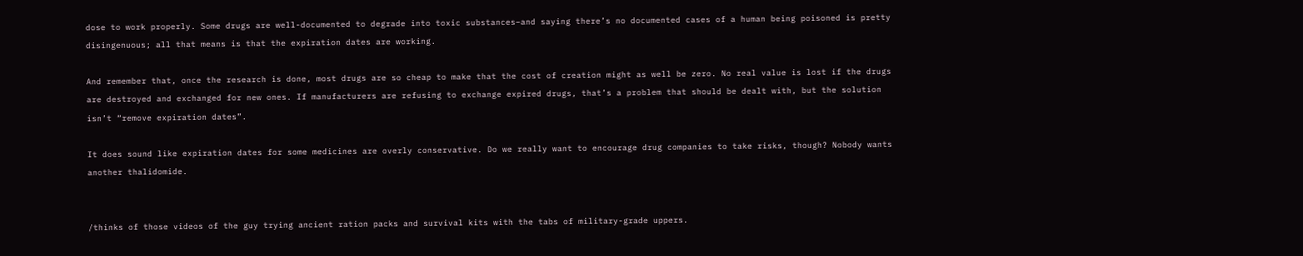dose to work properly. Some drugs are well-documented to degrade into toxic substances–and saying there’s no documented cases of a human being poisoned is pretty disingenuous; all that means is that the expiration dates are working.

And remember that, once the research is done, most drugs are so cheap to make that the cost of creation might as well be zero. No real value is lost if the drugs are destroyed and exchanged for new ones. If manufacturers are refusing to exchange expired drugs, that’s a problem that should be dealt with, but the solution isn’t “remove expiration dates”.

It does sound like expiration dates for some medicines are overly conservative. Do we really want to encourage drug companies to take risks, though? Nobody wants another thalidomide.


/thinks of those videos of the guy trying ancient ration packs and survival kits with the tabs of military-grade uppers.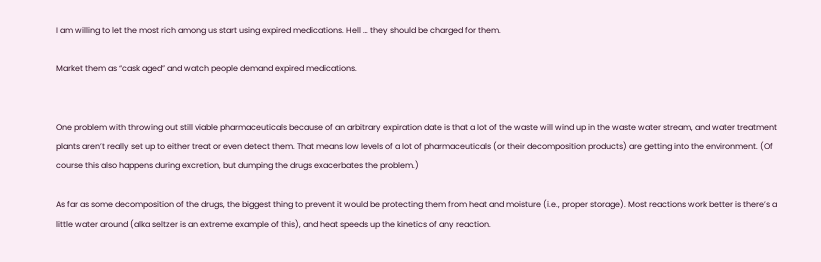I am willing to let the most rich among us start using expired medications. Hell … they should be charged for them.

Market them as “cask aged” and watch people demand expired medications.


One problem with throwing out still viable pharmaceuticals because of an arbitrary expiration date is that a lot of the waste will wind up in the waste water stream, and water treatment plants aren’t really set up to either treat or even detect them. That means low levels of a lot of pharmaceuticals (or their decomposition products) are getting into the environment. (Of course this also happens during excretion, but dumping the drugs exacerbates the problem.)

As far as some decomposition of the drugs, the biggest thing to prevent it would be protecting them from heat and moisture (i.e., proper storage). Most reactions work better is there’s a little water around (alka seltzer is an extreme example of this), and heat speeds up the kinetics of any reaction.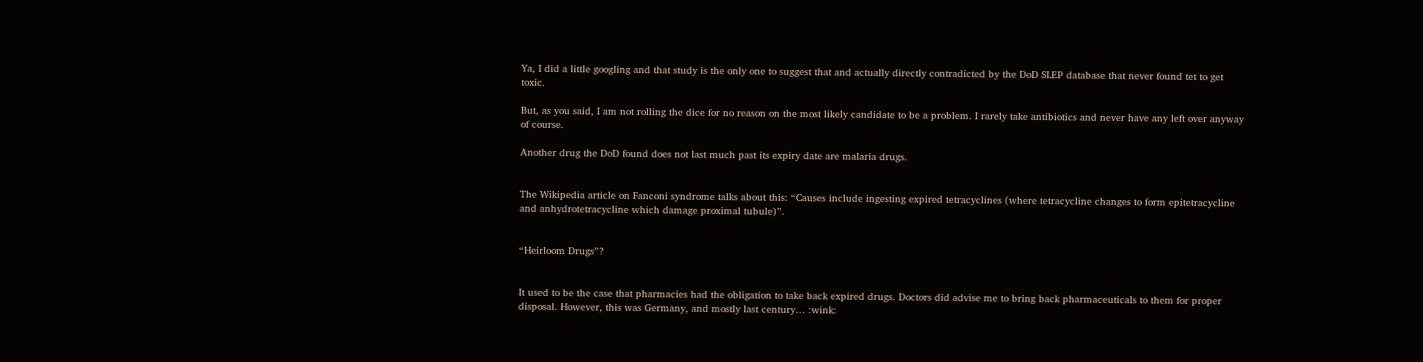Ya, I did a little googling and that study is the only one to suggest that and actually directly contradicted by the DoD SLEP database that never found tet to get toxic.

But, as you said, I am not rolling the dice for no reason on the most likely candidate to be a problem. I rarely take antibiotics and never have any left over anyway of course.

Another drug the DoD found does not last much past its expiry date are malaria drugs.


The Wikipedia article on Fanconi syndrome talks about this: “Causes include ingesting expired tetracyclines (where tetracycline changes to form epitetracycline and anhydrotetracycline which damage proximal tubule)”.


“Heirloom Drugs”?


It used to be the case that pharmacies had the obligation to take back expired drugs. Doctors did advise me to bring back pharmaceuticals to them for proper disposal. However, this was Germany, and mostly last century… :wink: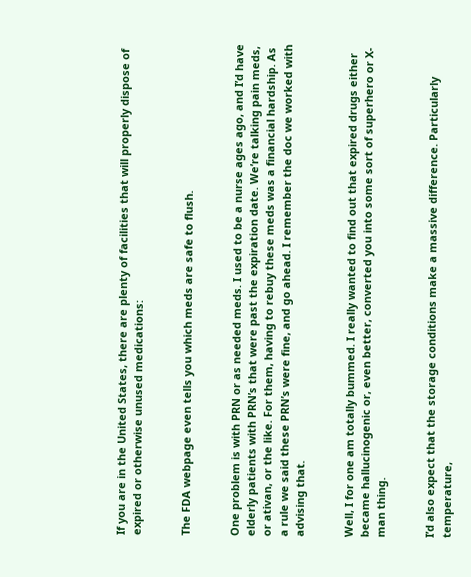If you are in the United States, there are plenty of facilities that will properly dispose of expired or otherwise unused medications:


The FDA webpage even tells you which meds are safe to flush.


One problem is with PRN or as needed meds. I used to be a nurse ages ago, and I’d have elderly patients with PRN’s that were past the expiration date. We’re talking pain meds, or ativan, or the like. For them, having to rebuy these meds was a financial hardship. As a rule we said these PRN’s were fine, and go ahead. I remember the doc we worked with advising that.


Well, I for one am totally bummed. I really wanted to find out that expired drugs either became hallucinogenic or, even better, converted you into some sort of superhero or X-man thing.


I’d also expect that the storage conditions make a massive difference. Particularly temperature,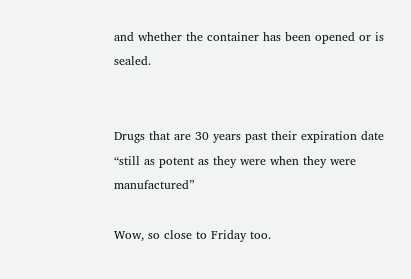and whether the container has been opened or is sealed.


Drugs that are 30 years past their expiration date “still as potent as they were when they were manufactured”

Wow, so close to Friday too.